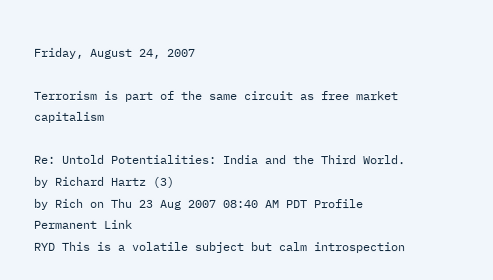Friday, August 24, 2007

Terrorism is part of the same circuit as free market capitalism

Re: Untold Potentialities: India and the Third World. by Richard Hartz (3)
by Rich on Thu 23 Aug 2007 08:40 AM PDT Profile Permanent Link
RYD This is a volatile subject but calm introspection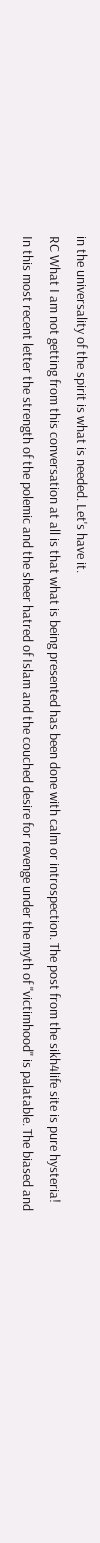in the universality of the spirit is what is needed. Let's have it.
RC What I am not getting from this conversation at all is that what is being presented has been done with calm or introspection. The post from the sikh4life site is pure hysteria!
In this most recent letter the strength of the polemic and the sheer hatred of Islam and the couched desire for revenge under the myth of "victimhood" is palatable. The biased and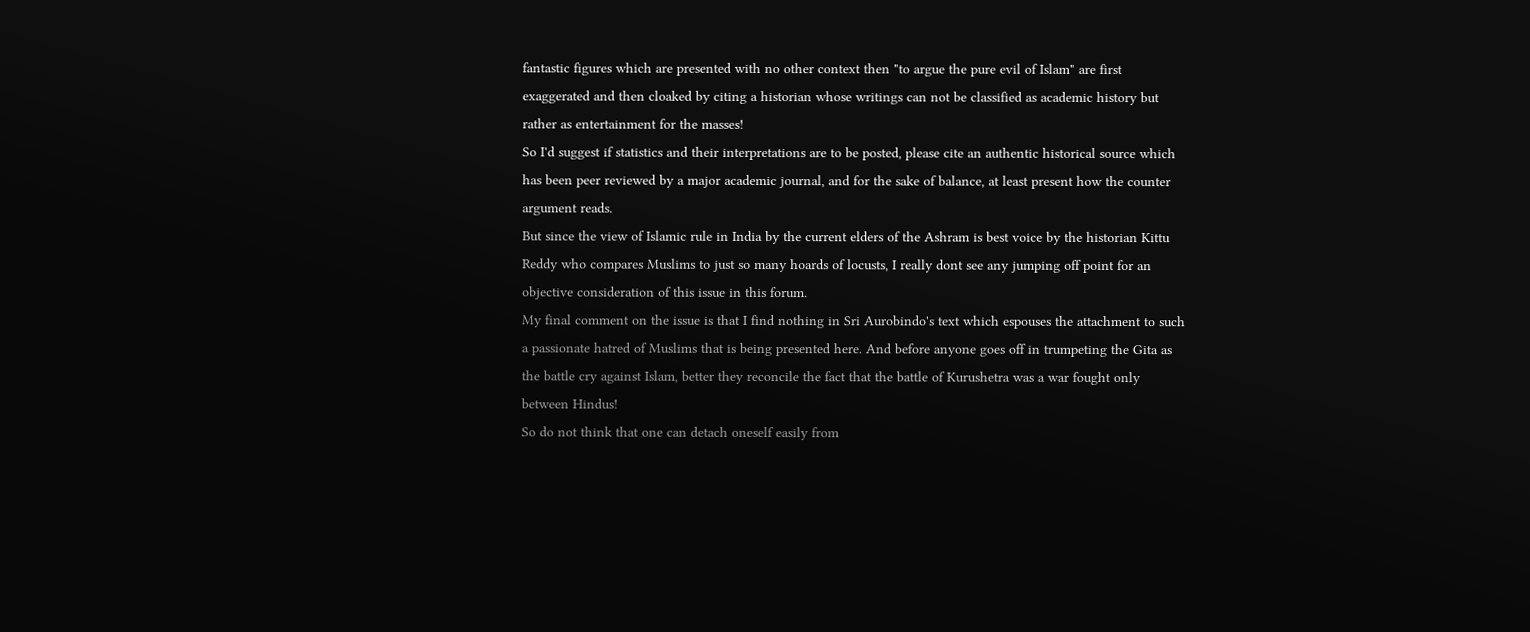fantastic figures which are presented with no other context then "to argue the pure evil of Islam" are first exaggerated and then cloaked by citing a historian whose writings can not be classified as academic history but rather as entertainment for the masses!
So I'd suggest if statistics and their interpretations are to be posted, please cite an authentic historical source which has been peer reviewed by a major academic journal, and for the sake of balance, at least present how the counter argument reads.
But since the view of Islamic rule in India by the current elders of the Ashram is best voice by the historian Kittu Reddy who compares Muslims to just so many hoards of locusts, I really dont see any jumping off point for an objective consideration of this issue in this forum.
My final comment on the issue is that I find nothing in Sri Aurobindo's text which espouses the attachment to such a passionate hatred of Muslims that is being presented here. And before anyone goes off in trumpeting the Gita as the battle cry against Islam, better they reconcile the fact that the battle of Kurushetra was a war fought only between Hindus!
So do not think that one can detach oneself easily from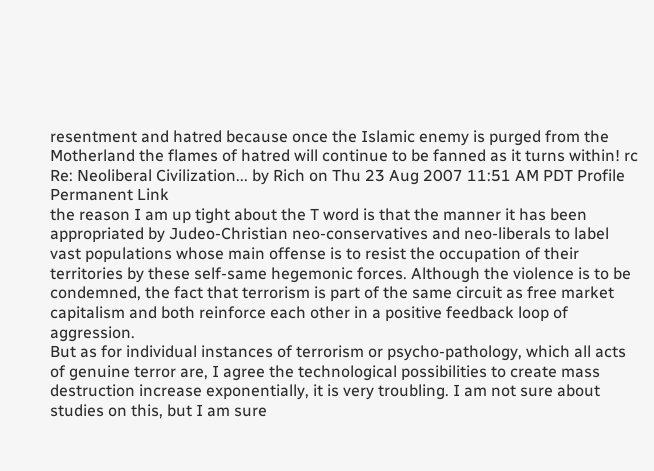resentment and hatred because once the Islamic enemy is purged from the Motherland the flames of hatred will continue to be fanned as it turns within! rc
Re: Neoliberal Civilization... by Rich on Thu 23 Aug 2007 11:51 AM PDT Profile Permanent Link
the reason I am up tight about the T word is that the manner it has been appropriated by Judeo-Christian neo-conservatives and neo-liberals to label vast populations whose main offense is to resist the occupation of their territories by these self-same hegemonic forces. Although the violence is to be condemned, the fact that terrorism is part of the same circuit as free market capitalism and both reinforce each other in a positive feedback loop of aggression.
But as for individual instances of terrorism or psycho-pathology, which all acts of genuine terror are, I agree the technological possibilities to create mass destruction increase exponentially, it is very troubling. I am not sure about studies on this, but I am sure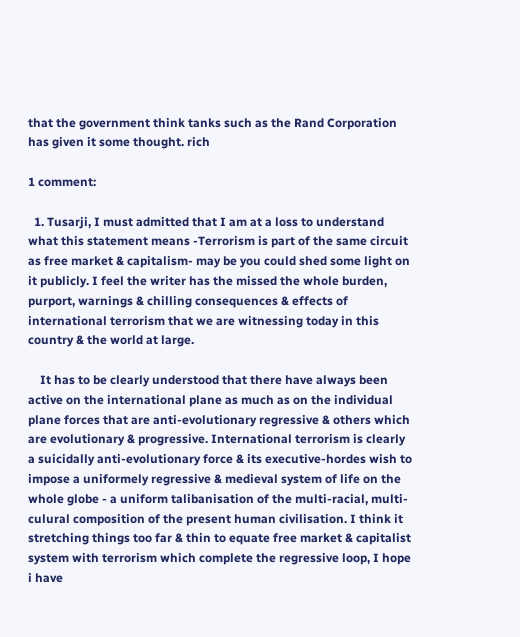that the government think tanks such as the Rand Corporation has given it some thought. rich

1 comment:

  1. Tusarji, I must admitted that I am at a loss to understand what this statement means -Terrorism is part of the same circuit as free market & capitalism- may be you could shed some light on it publicly. I feel the writer has the missed the whole burden, purport, warnings & chilling consequences & effects of international terrorism that we are witnessing today in this country & the world at large.

    It has to be clearly understood that there have always been active on the international plane as much as on the individual plane forces that are anti-evolutionary regressive & others which are evolutionary & progressive. International terrorism is clearly a suicidally anti-evolutionary force & its executive-hordes wish to impose a uniformely regressive & medieval system of life on the whole globe - a uniform talibanisation of the multi-racial, multi-culural composition of the present human civilisation. I think it stretching things too far & thin to equate free market & capitalist system with terrorism which complete the regressive loop, I hope i have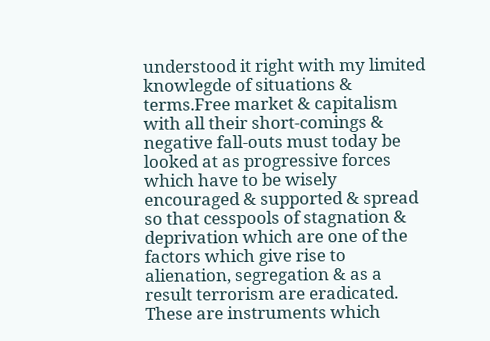understood it right with my limited knowlegde of situations & terms.Free market & capitalism with all their short-comings & negative fall-outs must today be looked at as progressive forces which have to be wisely encouraged & supported & spread so that cesspools of stagnation & deprivation which are one of the factors which give rise to alienation, segregation & as a result terrorism are eradicated. These are instruments which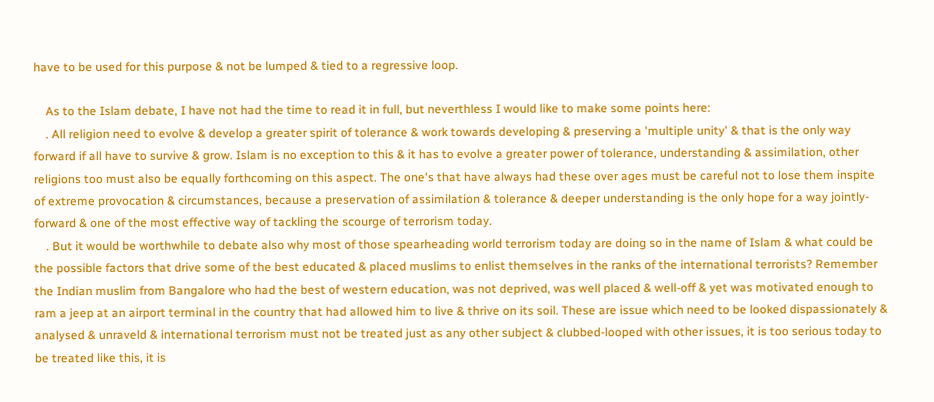have to be used for this purpose & not be lumped & tied to a regressive loop.

    As to the Islam debate, I have not had the time to read it in full, but neverthless I would like to make some points here:
    . All religion need to evolve & develop a greater spirit of tolerance & work towards developing & preserving a 'multiple unity' & that is the only way forward if all have to survive & grow. Islam is no exception to this & it has to evolve a greater power of tolerance, understanding & assimilation, other religions too must also be equally forthcoming on this aspect. The one's that have always had these over ages must be careful not to lose them inspite of extreme provocation & circumstances, because a preservation of assimilation & tolerance & deeper understanding is the only hope for a way jointly-forward & one of the most effective way of tackling the scourge of terrorism today.
    . But it would be worthwhile to debate also why most of those spearheading world terrorism today are doing so in the name of Islam & what could be the possible factors that drive some of the best educated & placed muslims to enlist themselves in the ranks of the international terrorists? Remember the Indian muslim from Bangalore who had the best of western education, was not deprived, was well placed & well-off & yet was motivated enough to ram a jeep at an airport terminal in the country that had allowed him to live & thrive on its soil. These are issue which need to be looked dispassionately & analysed & unraveld & international terrorism must not be treated just as any other subject & clubbed-looped with other issues, it is too serious today to be treated like this, it is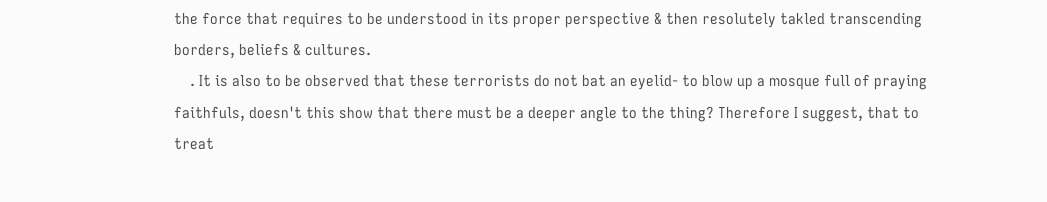the force that requires to be understood in its proper perspective & then resolutely takled transcending borders, beliefs & cultures.
    . It is also to be observed that these terrorists do not bat an eyelid- to blow up a mosque full of praying faithfuls, doesn't this show that there must be a deeper angle to the thing? Therefore I suggest, that to treat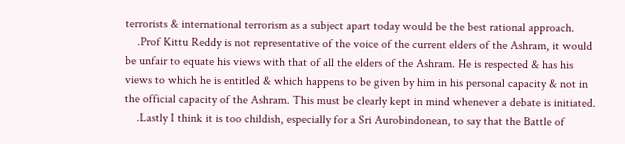terrorists & international terrorism as a subject apart today would be the best rational approach.
    .Prof Kittu Reddy is not representative of the voice of the current elders of the Ashram, it would be unfair to equate his views with that of all the elders of the Ashram. He is respected & has his views to which he is entitled & which happens to be given by him in his personal capacity & not in the official capacity of the Ashram. This must be clearly kept in mind whenever a debate is initiated.
    .Lastly I think it is too childish, especially for a Sri Aurobindonean, to say that the Battle of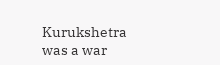Kurukshetra was a war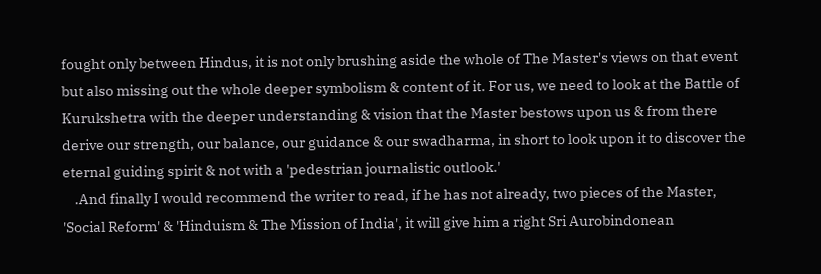fought only between Hindus, it is not only brushing aside the whole of The Master's views on that event but also missing out the whole deeper symbolism & content of it. For us, we need to look at the Battle of Kurukshetra with the deeper understanding & vision that the Master bestows upon us & from there derive our strength, our balance, our guidance & our swadharma, in short to look upon it to discover the eternal guiding spirit & not with a 'pedestrian journalistic outlook.'
    .And finally I would recommend the writer to read, if he has not already, two pieces of the Master, 'Social Reform' & 'Hinduism & The Mission of India', it will give him a right Sri Aurobindonean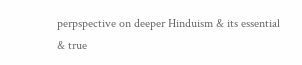perpspective on deeper Hinduism & its essential & true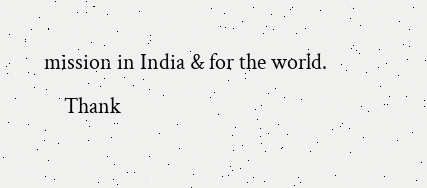mission in India & for the world.
    Thank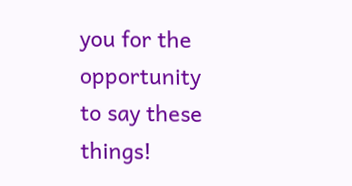you for the opportunity to say these things!